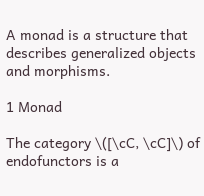A monad is a structure that describes generalized objects and morphisms.

1 Monad

The category \([\cC, \cC]\) of endofunctors is a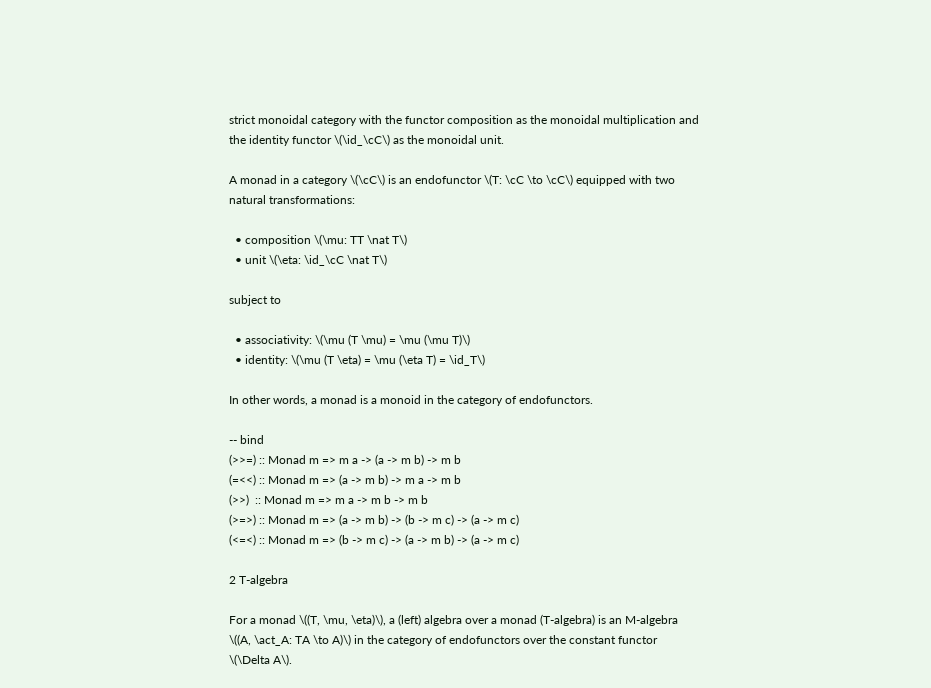strict monoidal category with the functor composition as the monoidal multiplication and the identity functor \(\id_\cC\) as the monoidal unit.

A monad in a category \(\cC\) is an endofunctor \(T: \cC \to \cC\) equipped with two natural transformations:

  • composition \(\mu: TT \nat T\)
  • unit \(\eta: \id_\cC \nat T\)

subject to

  • associativity: \(\mu (T \mu) = \mu (\mu T)\)
  • identity: \(\mu (T \eta) = \mu (\eta T) = \id_T\)

In other words, a monad is a monoid in the category of endofunctors.

-- bind
(>>=) :: Monad m => m a -> (a -> m b) -> m b
(=<<) :: Monad m => (a -> m b) -> m a -> m b
(>>)  :: Monad m => m a -> m b -> m b
(>=>) :: Monad m => (a -> m b) -> (b -> m c) -> (a -> m c)
(<=<) :: Monad m => (b -> m c) -> (a -> m b) -> (a -> m c)

2 T-algebra

For a monad \((T, \mu, \eta)\), a (left) algebra over a monad (T-algebra) is an M-algebra \((A, \act_A: TA \to A)\) in the category of endofunctors over the constant functor \(\Delta A\).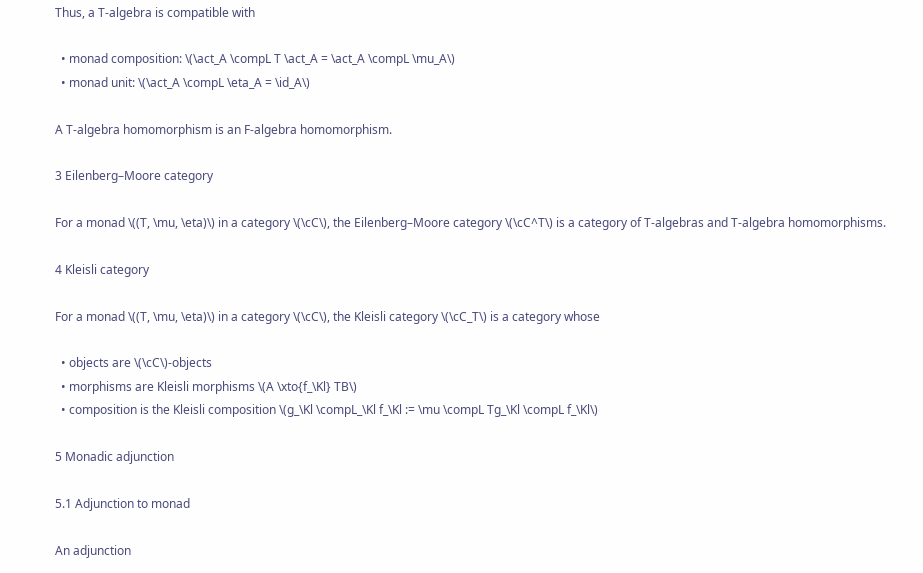Thus, a T-algebra is compatible with

  • monad composition: \(\act_A \compL T \act_A = \act_A \compL \mu_A\)
  • monad unit: \(\act_A \compL \eta_A = \id_A\)

A T-algebra homomorphism is an F-algebra homomorphism.

3 Eilenberg–Moore category

For a monad \((T, \mu, \eta)\) in a category \(\cC\), the Eilenberg–Moore category \(\cC^T\) is a category of T-algebras and T-algebra homomorphisms.

4 Kleisli category

For a monad \((T, \mu, \eta)\) in a category \(\cC\), the Kleisli category \(\cC_T\) is a category whose

  • objects are \(\cC\)-objects
  • morphisms are Kleisli morphisms \(A \xto{f_\Kl} TB\)
  • composition is the Kleisli composition \(g_\Kl \compL_\Kl f_\Kl := \mu \compL Tg_\Kl \compL f_\Kl\)

5 Monadic adjunction

5.1 Adjunction to monad

An adjunction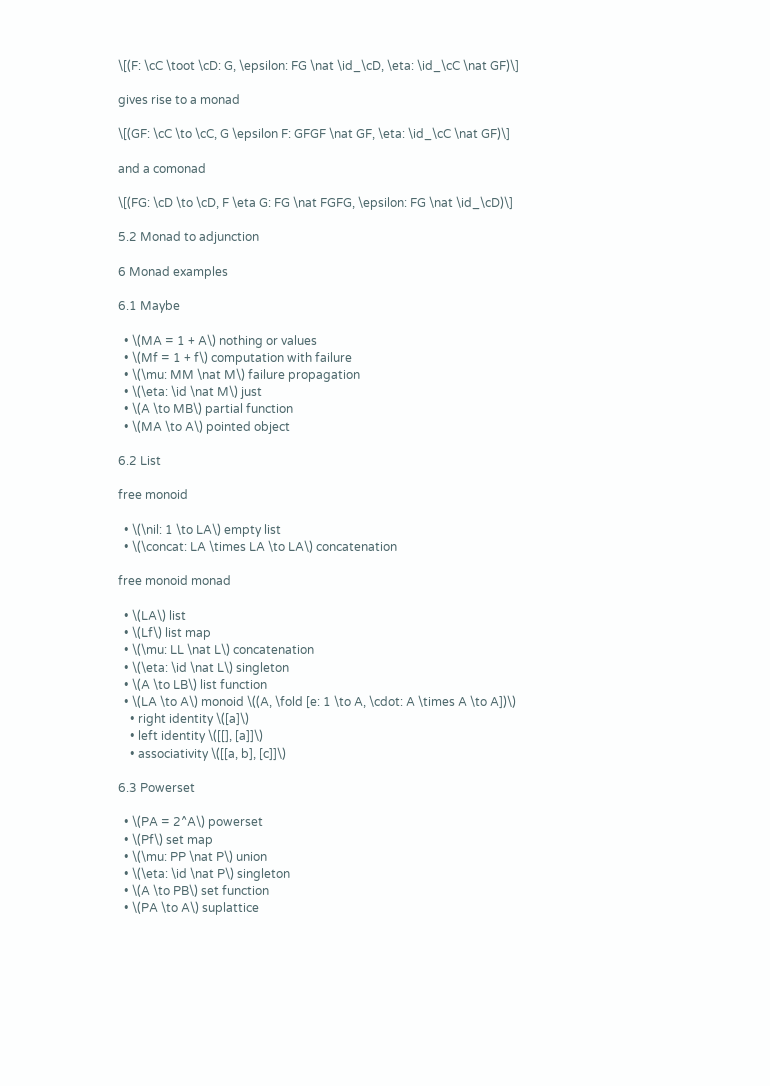\[(F: \cC \toot \cD: G, \epsilon: FG \nat \id_\cD, \eta: \id_\cC \nat GF)\]

gives rise to a monad

\[(GF: \cC \to \cC, G \epsilon F: GFGF \nat GF, \eta: \id_\cC \nat GF)\]

and a comonad

\[(FG: \cD \to \cD, F \eta G: FG \nat FGFG, \epsilon: FG \nat \id_\cD)\]

5.2 Monad to adjunction

6 Monad examples

6.1 Maybe

  • \(MA = 1 + A\) nothing or values
  • \(Mf = 1 + f\) computation with failure
  • \(\mu: MM \nat M\) failure propagation
  • \(\eta: \id \nat M\) just
  • \(A \to MB\) partial function
  • \(MA \to A\) pointed object

6.2 List

free monoid

  • \(\nil: 1 \to LA\) empty list
  • \(\concat: LA \times LA \to LA\) concatenation

free monoid monad

  • \(LA\) list
  • \(Lf\) list map
  • \(\mu: LL \nat L\) concatenation
  • \(\eta: \id \nat L\) singleton
  • \(A \to LB\) list function
  • \(LA \to A\) monoid \((A, \fold [e: 1 \to A, \cdot: A \times A \to A])\)
    • right identity \([a]\)
    • left identity \([[], [a]]\)
    • associativity \([[a, b], [c]]\)

6.3 Powerset

  • \(PA = 2^A\) powerset
  • \(Pf\) set map
  • \(\mu: PP \nat P\) union
  • \(\eta: \id \nat P\) singleton
  • \(A \to PB\) set function
  • \(PA \to A\) suplattice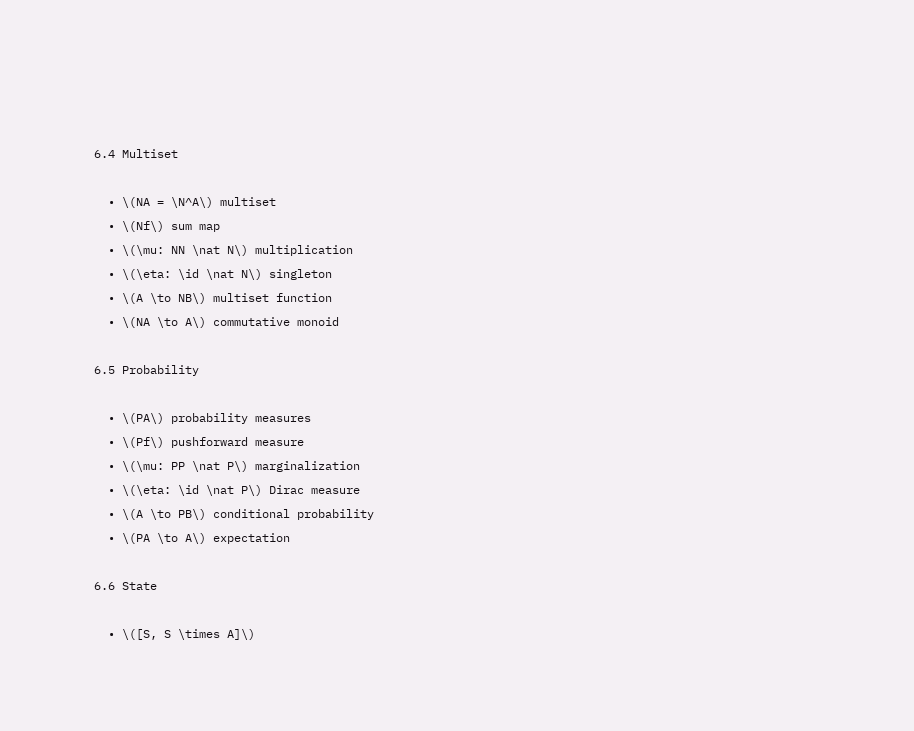6.4 Multiset

  • \(NA = \N^A\) multiset
  • \(Nf\) sum map
  • \(\mu: NN \nat N\) multiplication
  • \(\eta: \id \nat N\) singleton
  • \(A \to NB\) multiset function
  • \(NA \to A\) commutative monoid

6.5 Probability

  • \(PA\) probability measures
  • \(Pf\) pushforward measure
  • \(\mu: PP \nat P\) marginalization
  • \(\eta: \id \nat P\) Dirac measure
  • \(A \to PB\) conditional probability
  • \(PA \to A\) expectation

6.6 State

  • \([S, S \times A]\)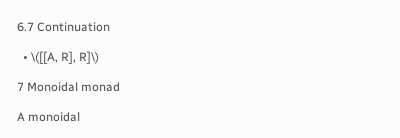6.7 Continuation

  • \([[A, R], R]\)

7 Monoidal monad

A monoidal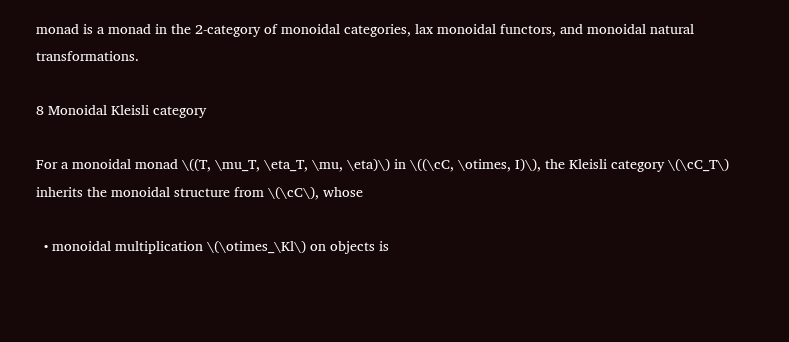monad is a monad in the 2-category of monoidal categories, lax monoidal functors, and monoidal natural transformations.

8 Monoidal Kleisli category

For a monoidal monad \((T, \mu_T, \eta_T, \mu, \eta)\) in \((\cC, \otimes, I)\), the Kleisli category \(\cC_T\) inherits the monoidal structure from \(\cC\), whose

  • monoidal multiplication \(\otimes_\Kl\) on objects is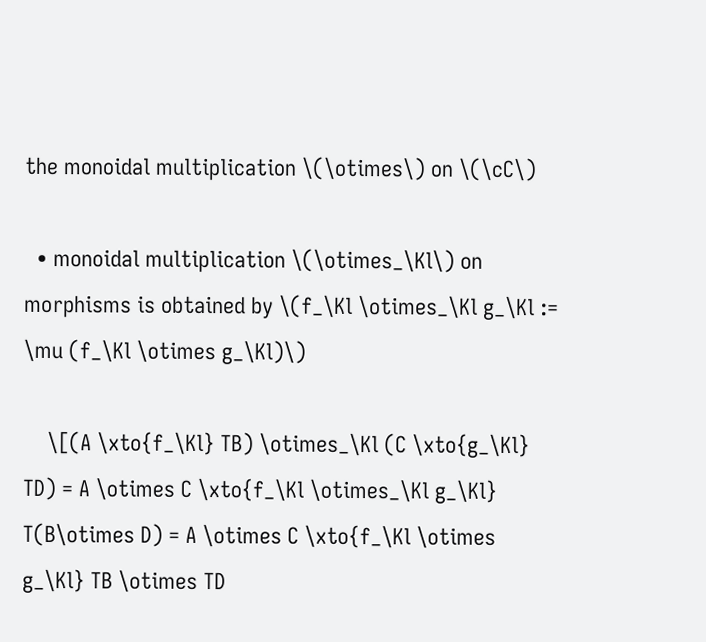the monoidal multiplication \(\otimes\) on \(\cC\)

  • monoidal multiplication \(\otimes_\Kl\) on morphisms is obtained by \(f_\Kl \otimes_\Kl g_\Kl := \mu (f_\Kl \otimes g_\Kl)\)

    \[(A \xto{f_\Kl} TB) \otimes_\Kl (C \xto{g_\Kl} TD) = A \otimes C \xto{f_\Kl \otimes_\Kl g_\Kl} T(B\otimes D) = A \otimes C \xto{f_\Kl \otimes g_\Kl} TB \otimes TD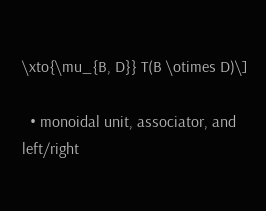\xto{\mu_{B, D}} T(B \otimes D)\]

  • monoidal unit, associator, and left/right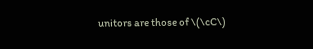unitors are those of \(\cC\)